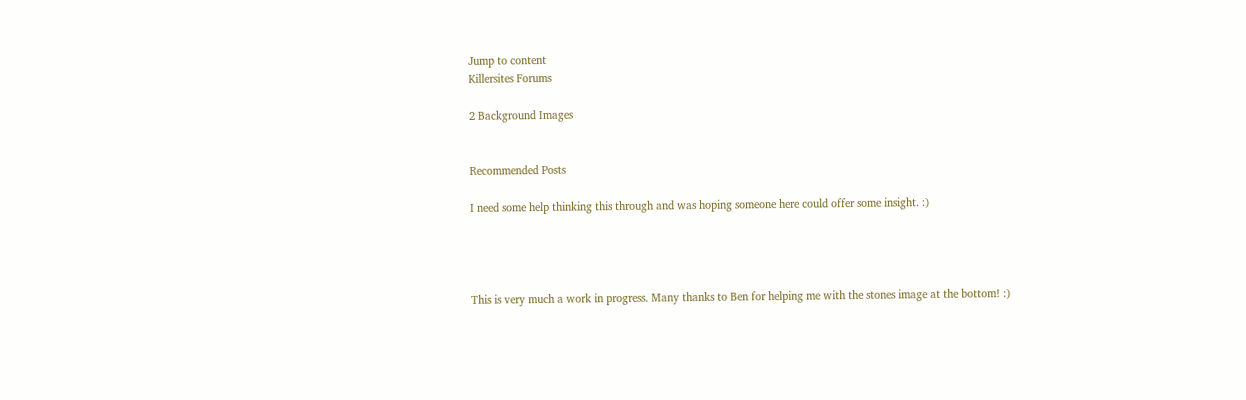Jump to content
Killersites Forums

2 Background Images


Recommended Posts

I need some help thinking this through and was hoping someone here could offer some insight. :)




This is very much a work in progress. Many thanks to Ben for helping me with the stones image at the bottom! :)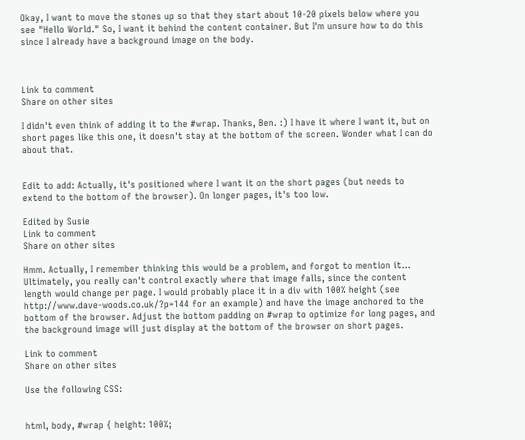Okay, I want to move the stones up so that they start about 10-20 pixels below where you see "Hello World." So, I want it behind the content container. But I'm unsure how to do this since I already have a background image on the body.



Link to comment
Share on other sites

I didn't even think of adding it to the #wrap. Thanks, Ben. :) I have it where I want it, but on short pages like this one, it doesn't stay at the bottom of the screen. Wonder what I can do about that.


Edit to add: Actually, it's positioned where I want it on the short pages (but needs to extend to the bottom of the browser). On longer pages, it's too low.

Edited by Susie
Link to comment
Share on other sites

Hmm. Actually, I remember thinking this would be a problem, and forgot to mention it... Ultimately, you really can't control exactly where that image falls, since the content length would change per page. I would probably place it in a div with 100% height (see http://www.dave-woods.co.uk/?p=144 for an example) and have the image anchored to the bottom of the browser. Adjust the bottom padding on #wrap to optimize for long pages, and the background image will just display at the bottom of the browser on short pages.

Link to comment
Share on other sites

Use the following CSS:


html, body, #wrap { height: 100%;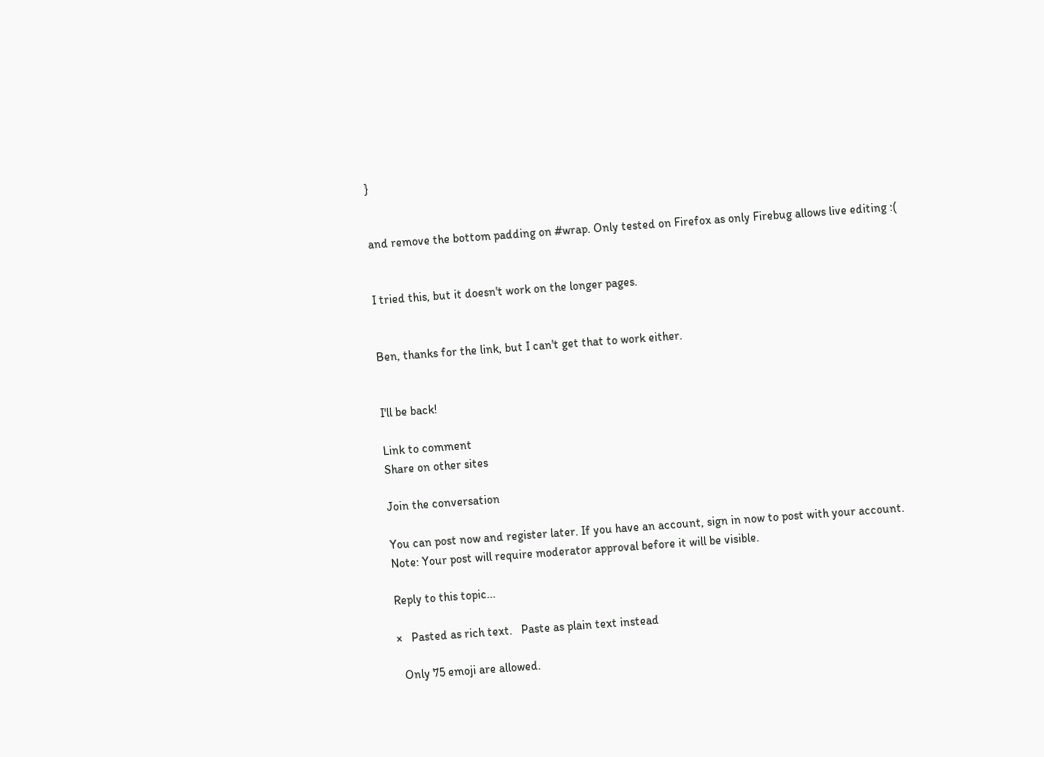}


and remove the bottom padding on #wrap. Only tested on Firefox as only Firebug allows live editing :(


I tried this, but it doesn't work on the longer pages.


Ben, thanks for the link, but I can't get that to work either.


I'll be back!

Link to comment
Share on other sites

Join the conversation

You can post now and register later. If you have an account, sign in now to post with your account.
Note: Your post will require moderator approval before it will be visible.

Reply to this topic...

×   Pasted as rich text.   Paste as plain text instead

  Only 75 emoji are allowed.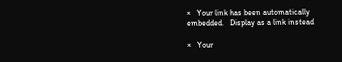×   Your link has been automatically embedded.   Display as a link instead

×   Your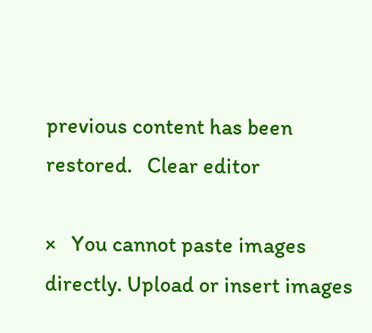previous content has been restored.   Clear editor

×   You cannot paste images directly. Upload or insert images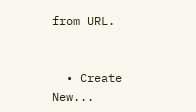from URL.


  • Create New...